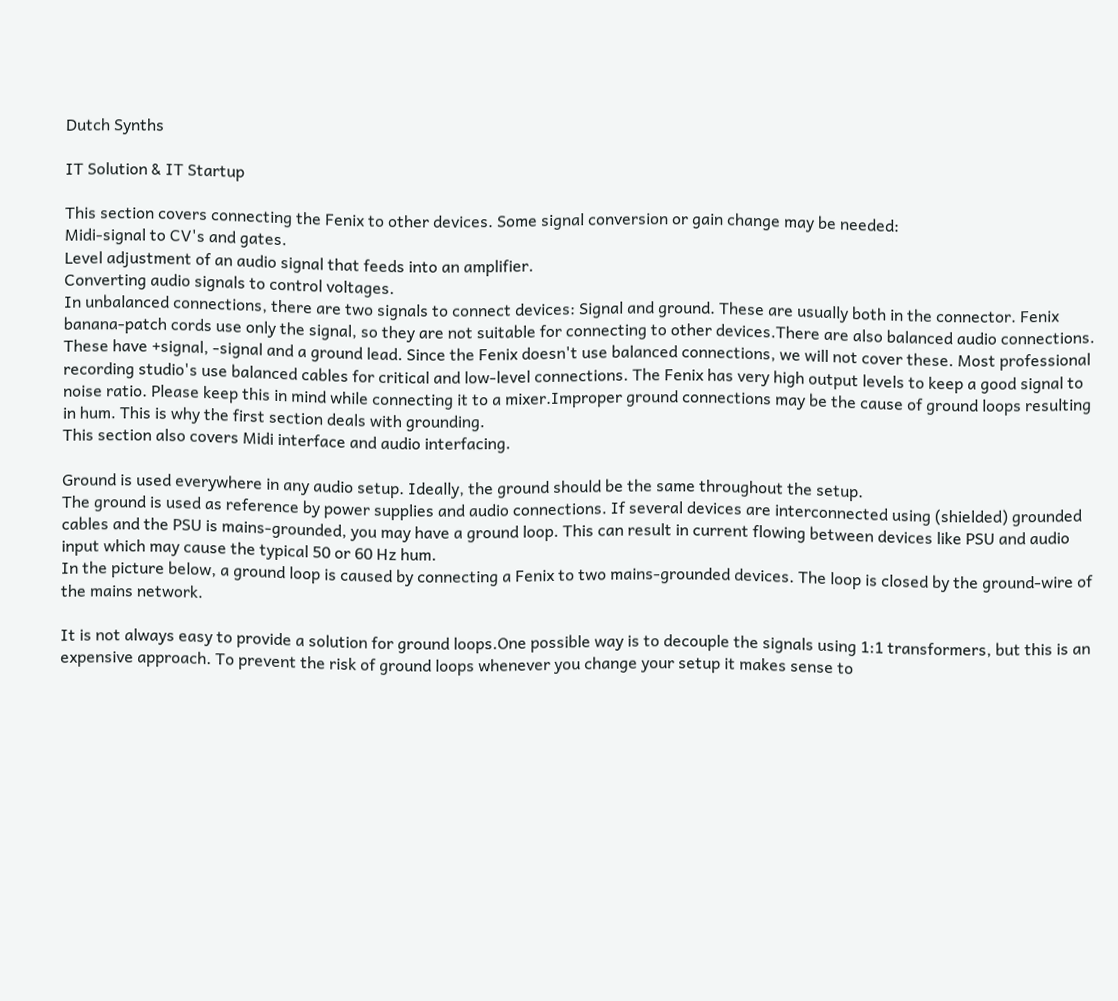Dutch Synths

IT Solution & IT Startup

This section covers connecting the Fenix to other devices. Some signal conversion or gain change may be needed:
Midi-signal to CV's and gates.
Level adjustment of an audio signal that feeds into an amplifier.
Converting audio signals to control voltages.
In unbalanced connections, there are two signals to connect devices: Signal and ground. These are usually both in the connector. Fenix banana-patch cords use only the signal, so they are not suitable for connecting to other devices.There are also balanced audio connections. These have +signal, -signal and a ground lead. Since the Fenix doesn't use balanced connections, we will not cover these. Most professional recording studio's use balanced cables for critical and low-level connections. The Fenix has very high output levels to keep a good signal to noise ratio. Please keep this in mind while connecting it to a mixer.Improper ground connections may be the cause of ground loops resulting in hum. This is why the first section deals with grounding.
This section also covers Midi interface and audio interfacing.

Ground is used everywhere in any audio setup. Ideally, the ground should be the same throughout the setup.
The ground is used as reference by power supplies and audio connections. If several devices are interconnected using (shielded) grounded cables and the PSU is mains-grounded, you may have a ground loop. This can result in current flowing between devices like PSU and audio input which may cause the typical 50 or 60 Hz hum.
In the picture below, a ground loop is caused by connecting a Fenix to two mains-grounded devices. The loop is closed by the ground-wire of the mains network.

It is not always easy to provide a solution for ground loops.One possible way is to decouple the signals using 1:1 transformers, but this is an expensive approach. To prevent the risk of ground loops whenever you change your setup it makes sense to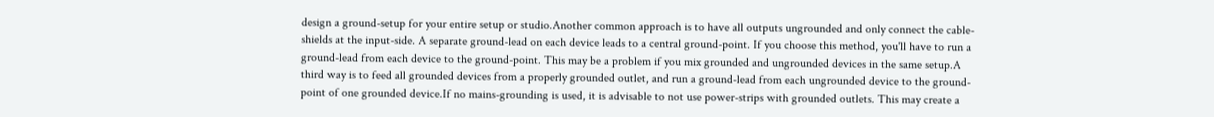design a ground-setup for your entire setup or studio.Another common approach is to have all outputs ungrounded and only connect the cable-shields at the input-side. A separate ground-lead on each device leads to a central ground-point. If you choose this method, you'll have to run a ground-lead from each device to the ground-point. This may be a problem if you mix grounded and ungrounded devices in the same setup.A third way is to feed all grounded devices from a properly grounded outlet, and run a ground-lead from each ungrounded device to the ground-point of one grounded device.If no mains-grounding is used, it is advisable to not use power-strips with grounded outlets. This may create a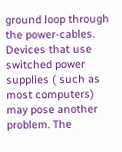ground loop through the power-cables.
Devices that use switched power supplies ( such as most computers) may pose another problem. The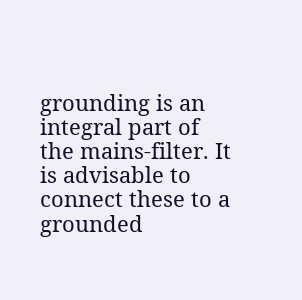grounding is an integral part of the mains-filter. It is advisable to connect these to a grounded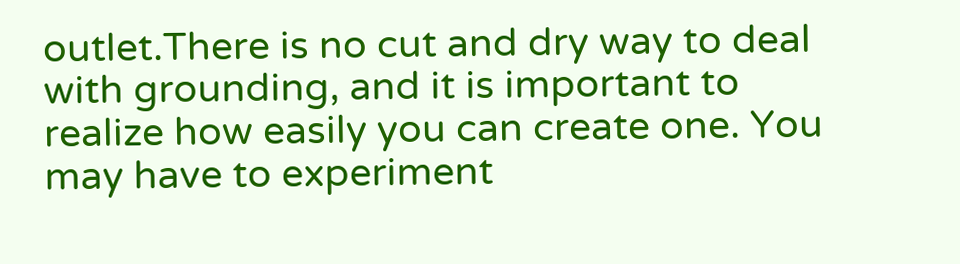outlet.There is no cut and dry way to deal with grounding, and it is important to realize how easily you can create one. You may have to experiment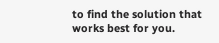to find the solution that works best for you.